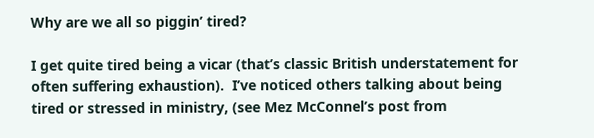Why are we all so piggin’ tired?

I get quite tired being a vicar (that’s classic British understatement for often suffering exhaustion).  I’ve noticed others talking about being tired or stressed in ministry, (see Mez McConnel’s post from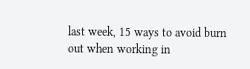last week, 15 ways to avoid burn out when working in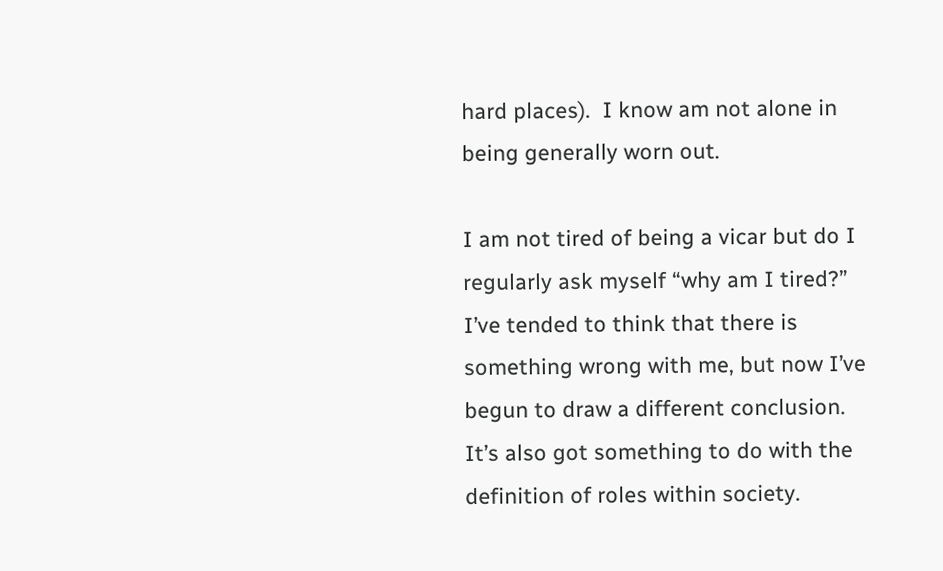hard places).  I know am not alone in being generally worn out.

I am not tired of being a vicar but do I regularly ask myself “why am I tired?”  I’ve tended to think that there is something wrong with me, but now I’ve begun to draw a different conclusion.  It’s also got something to do with the definition of roles within society.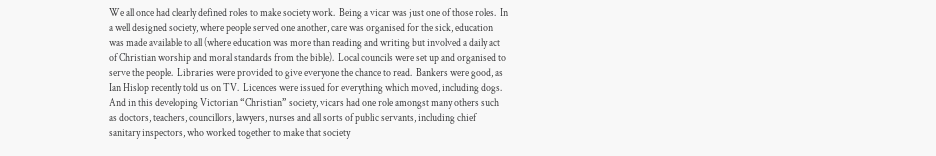We all once had clearly defined roles to make society work.  Being a vicar was just one of those roles.  In a well designed society, where people served one another, care was organised for the sick, education was made available to all (where education was more than reading and writing but involved a daily act of Christian worship and moral standards from the bible).  Local councils were set up and organised to serve the people.  Libraries were provided to give everyone the chance to read.  Bankers were good, as Ian Hislop recently told us on TV.  Licences were issued for everything which moved, including dogs.  And in this developing Victorian “Christian” society, vicars had one role amongst many others such as doctors, teachers, councillors, lawyers, nurses and all sorts of public servants, including chief sanitary inspectors, who worked together to make that society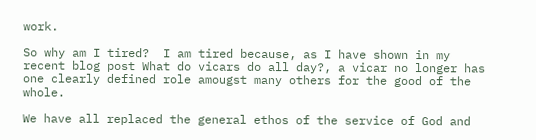work.

So why am I tired?  I am tired because, as I have shown in my recent blog post What do vicars do all day?, a vicar no longer has one clearly defined role amougst many others for the good of the whole.

We have all replaced the general ethos of the service of God and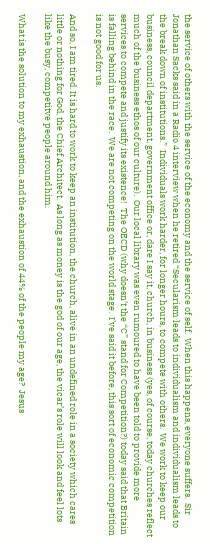the service of others with the service of the economy and the service of self.  When this happens, everyone suffers.  Sir Jonathan Sacks said in a Radio 4 interview when he retired “Secularism leads to individualism and individualism leads to the break down of institutions.”  Individuals work harder, for longer hours, to compete with others.  We work to keep our business, council department, government office or, dare I say it, church, in business (yes, of course, today churches reflect much of the business ethos of our culture).  Our local library was even rumoured to have been told to provide more services to compete and justify its existence!  The OECD (why doesn’t the “C” stand for Competition?) today said that Britain is falling behind in the race.  We are not competing on the world stage.  I’ve said it before, this sort of economic competition is not good for us.

And so, I am tired. It is hard to work to keep an institution, the church, alive in an undefined role in a society which cares little or nothing for God, the Chief Architect.  As long as money is the god of our age, the vicar’s role will look and feel lots like the busy, competitve people around him.

What is the solution to my exhaustion, and the exhaustion of 44% of the people my age?  Jesus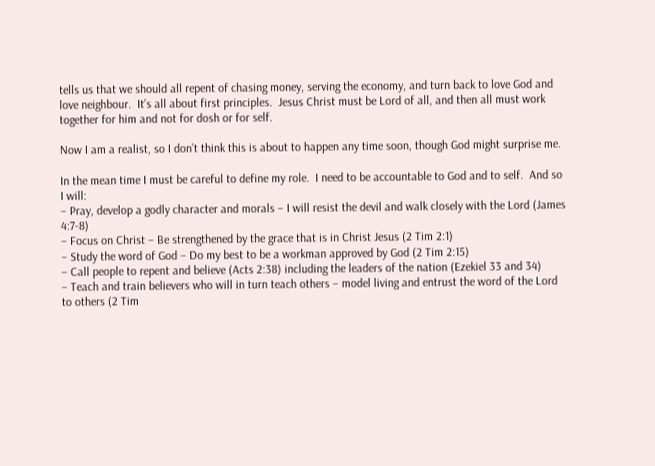tells us that we should all repent of chasing money, serving the economy, and turn back to love God and love neighbour.  It’s all about first principles.  Jesus Christ must be Lord of all, and then all must work together for him and not for dosh or for self.

Now I am a realist, so I don’t think this is about to happen any time soon, though God might surprise me.

In the mean time I must be careful to define my role.  I need to be accountable to God and to self.  And so I will:
– Pray, develop a godly character and morals – I will resist the devil and walk closely with the Lord (James 4:7-8)
– Focus on Christ – Be strengthened by the grace that is in Christ Jesus (2 Tim 2:1)
– Study the word of God – Do my best to be a workman approved by God (2 Tim 2:15)
– Call people to repent and believe (Acts 2:38) including the leaders of the nation (Ezekiel 33 and 34)
– Teach and train believers who will in turn teach others – model living and entrust the word of the Lord to others (2 Tim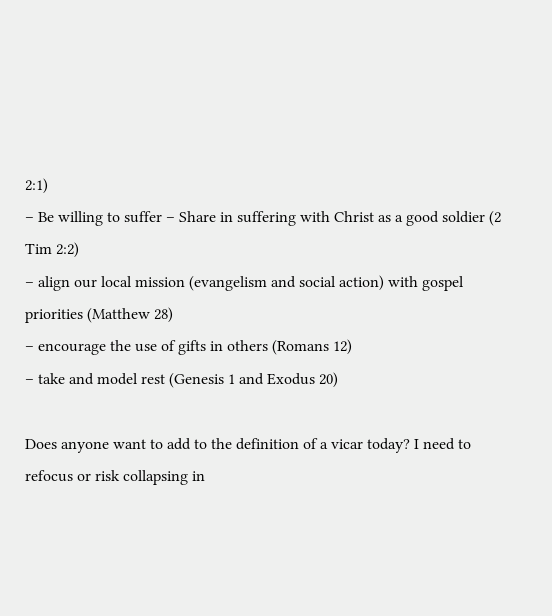2:1)
– Be willing to suffer – Share in suffering with Christ as a good soldier (2 Tim 2:2)
– align our local mission (evangelism and social action) with gospel priorities (Matthew 28)
– encourage the use of gifts in others (Romans 12)
– take and model rest (Genesis 1 and Exodus 20)

Does anyone want to add to the definition of a vicar today? I need to refocus or risk collapsing in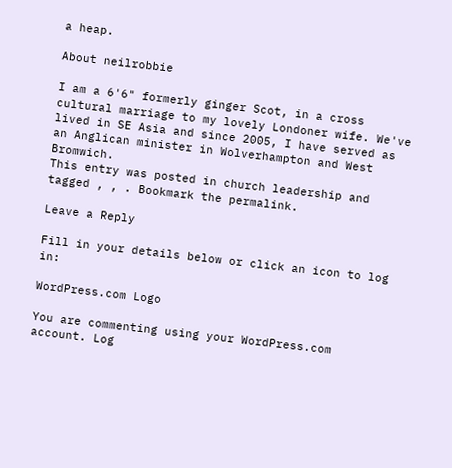a heap.

About neilrobbie

I am a 6'6" formerly ginger Scot, in a cross cultural marriage to my lovely Londoner wife. We've lived in SE Asia and since 2005, I have served as an Anglican minister in Wolverhampton and West Bromwich.
This entry was posted in church leadership and tagged , , . Bookmark the permalink.

Leave a Reply

Fill in your details below or click an icon to log in:

WordPress.com Logo

You are commenting using your WordPress.com account. Log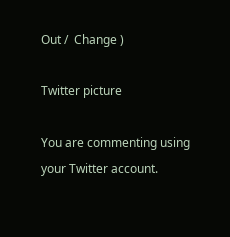Out /  Change )

Twitter picture

You are commenting using your Twitter account.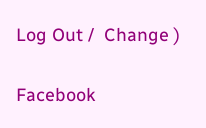Log Out /  Change )

Facebook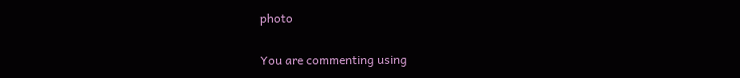photo

You are commenting using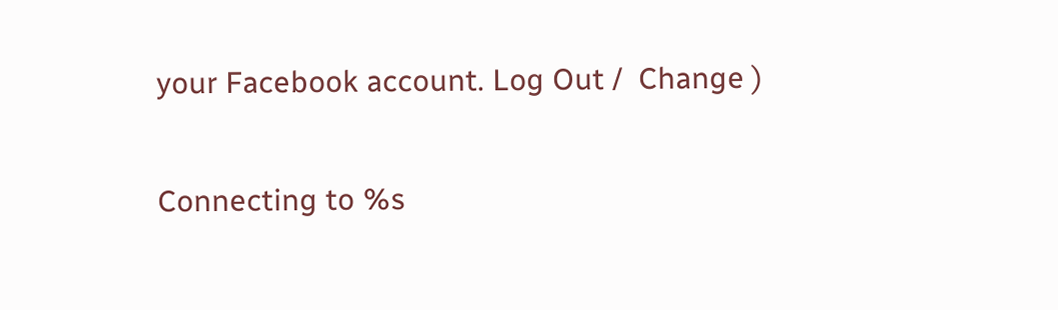your Facebook account. Log Out /  Change )

Connecting to %s